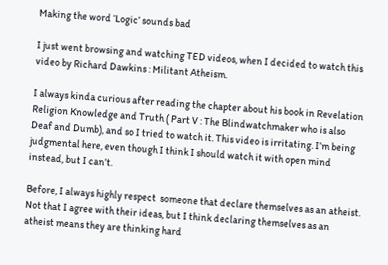Making the word ‘Logic’ sounds bad

I just went browsing and watching TED videos, when I decided to watch this video by Richard Dawkins : Militant Atheism.

I always kinda curious after reading the chapter about his book in Revelation Religion Knowledge and Truth ( Part V : The Blindwatchmaker who is also Deaf and Dumb), and so I tried to watch it. This video is irritating. I’m being judgmental here, even though I think I should watch it with open mind instead, but I can’t.

Before, I always highly respect  someone that declare themselves as an atheist. Not that I agree with their ideas, but I think declaring themselves as an atheist means they are thinking hard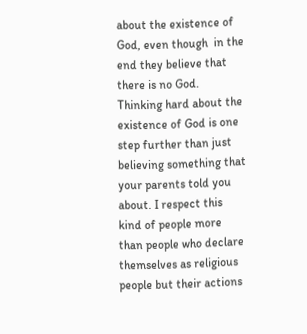about the existence of God, even though  in the end they believe that there is no God. Thinking hard about the existence of God is one step further than just believing something that your parents told you about. I respect this kind of people more than people who declare themselves as religious people but their actions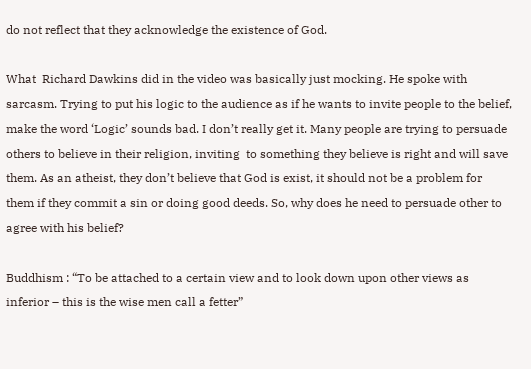do not reflect that they acknowledge the existence of God.

What  Richard Dawkins did in the video was basically just mocking. He spoke with sarcasm. Trying to put his logic to the audience as if he wants to invite people to the belief, make the word ‘Logic’ sounds bad. I don’t really get it. Many people are trying to persuade others to believe in their religion, inviting  to something they believe is right and will save them. As an atheist, they don’t believe that God is exist, it should not be a problem for them if they commit a sin or doing good deeds. So, why does he need to persuade other to agree with his belief?

Buddhism : “To be attached to a certain view and to look down upon other views as inferior – this is the wise men call a fetter”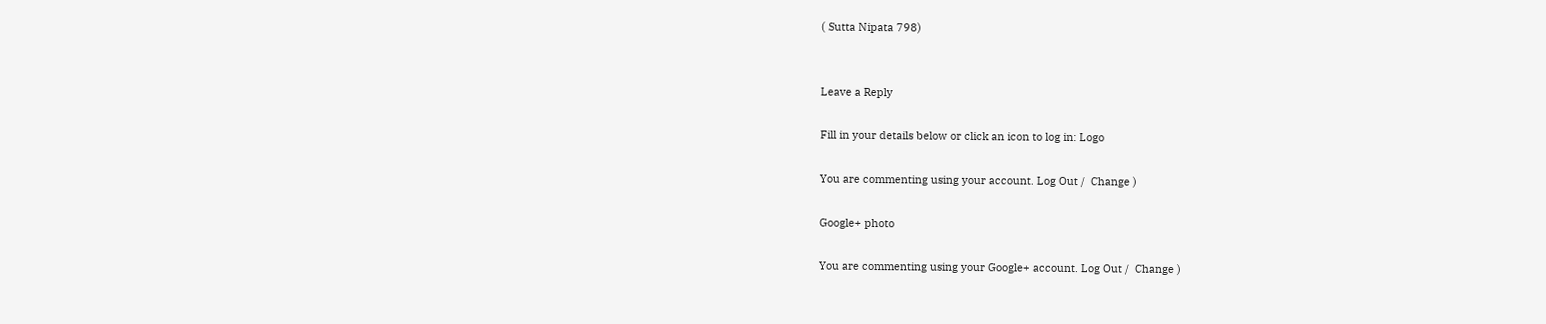( Sutta Nipata 798)


Leave a Reply

Fill in your details below or click an icon to log in: Logo

You are commenting using your account. Log Out /  Change )

Google+ photo

You are commenting using your Google+ account. Log Out /  Change )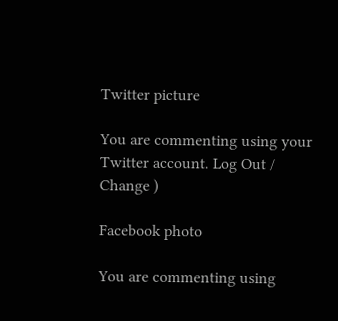Twitter picture

You are commenting using your Twitter account. Log Out /  Change )

Facebook photo

You are commenting using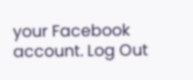your Facebook account. Log Out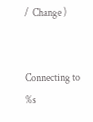/  Change )


Connecting to %s